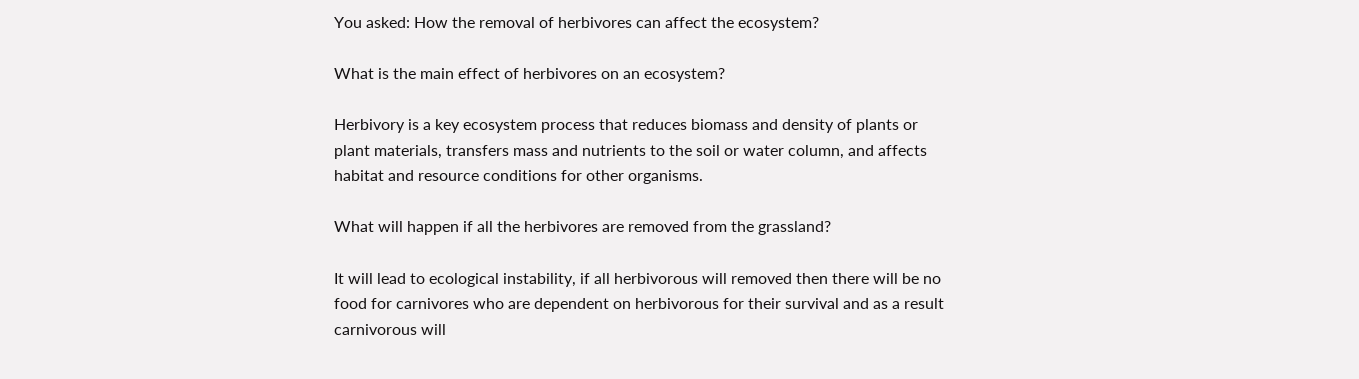You asked: How the removal of herbivores can affect the ecosystem?

What is the main effect of herbivores on an ecosystem?

Herbivory is a key ecosystem process that reduces biomass and density of plants or plant materials, transfers mass and nutrients to the soil or water column, and affects habitat and resource conditions for other organisms.

What will happen if all the herbivores are removed from the grassland?

It will lead to ecological instability, if all herbivorous will removed then there will be no food for carnivores who are dependent on herbivorous for their survival and as a result carnivorous will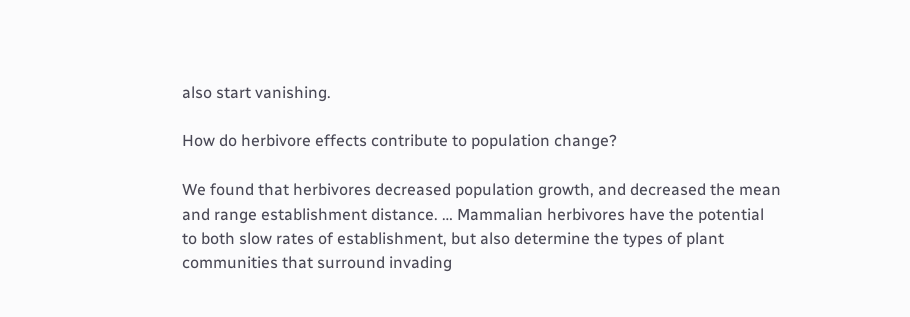also start vanishing.

How do herbivore effects contribute to population change?

We found that herbivores decreased population growth, and decreased the mean and range establishment distance. … Mammalian herbivores have the potential to both slow rates of establishment, but also determine the types of plant communities that surround invading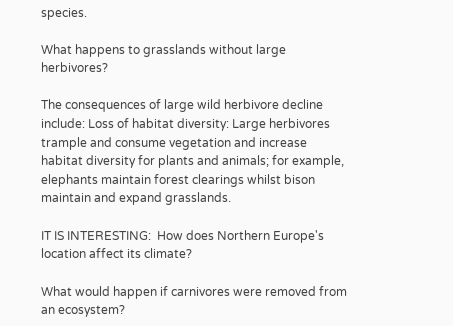species.

What happens to grasslands without large herbivores?

The consequences of large wild herbivore decline include: Loss of habitat diversity: Large herbivores trample and consume vegetation and increase habitat diversity for plants and animals; for example, elephants maintain forest clearings whilst bison maintain and expand grasslands.

IT IS INTERESTING:  How does Northern Europe's location affect its climate?

What would happen if carnivores were removed from an ecosystem?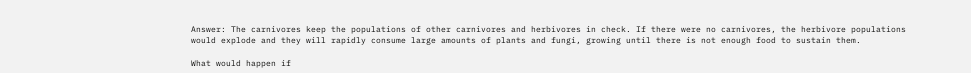Answer: The carnivores keep the populations of other carnivores and herbivores in check. If there were no carnivores, the herbivore populations would explode and they will rapidly consume large amounts of plants and fungi, growing until there is not enough food to sustain them.

What would happen if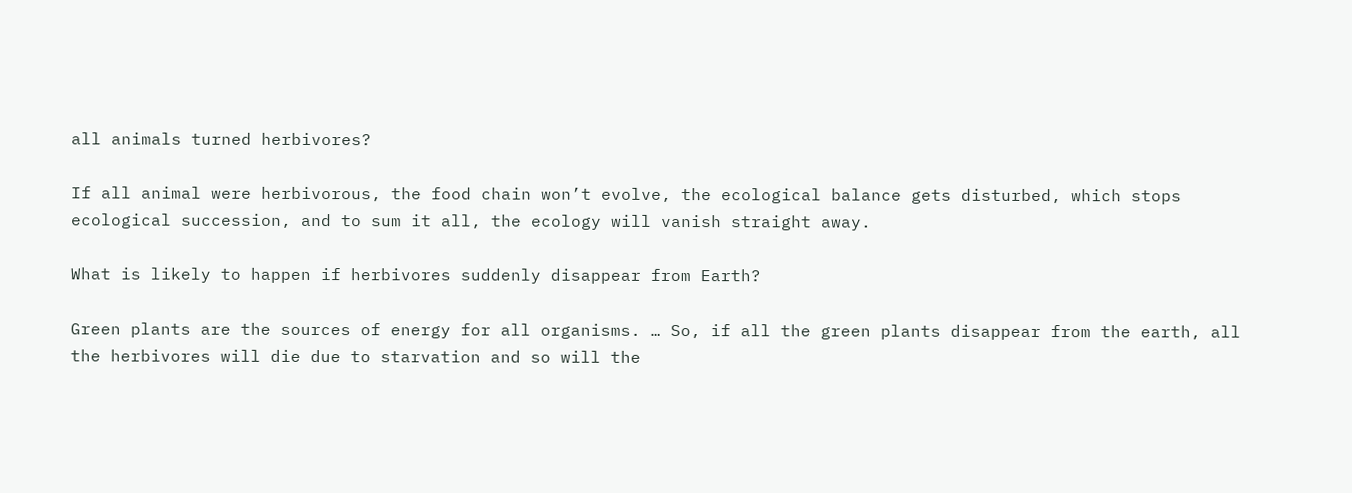all animals turned herbivores?

If all animal were herbivorous, the food chain won’t evolve, the ecological balance gets disturbed, which stops ecological succession, and to sum it all, the ecology will vanish straight away.

What is likely to happen if herbivores suddenly disappear from Earth?

Green plants are the sources of energy for all organisms. … So, if all the green plants disappear from the earth, all the herbivores will die due to starvation and so will the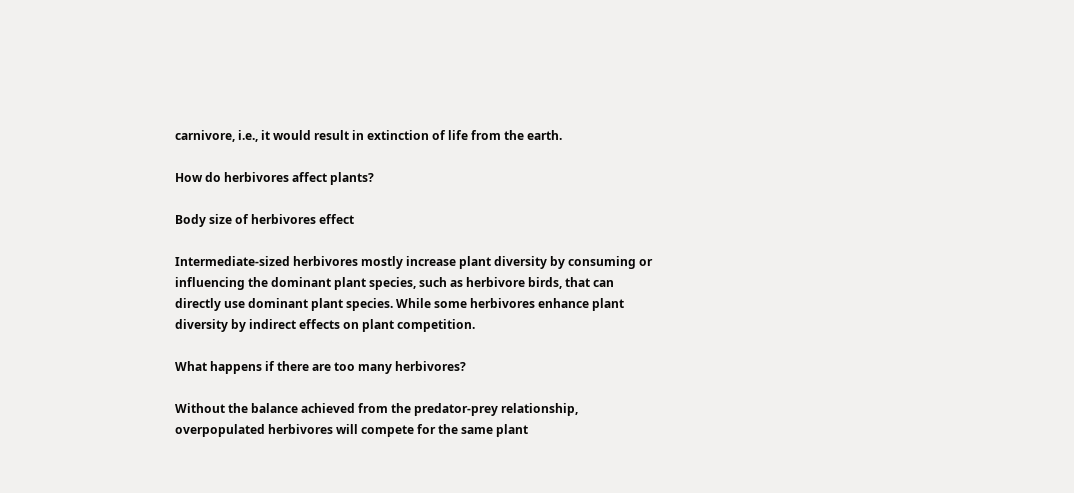carnivore, i.e., it would result in extinction of life from the earth.

How do herbivores affect plants?

Body size of herbivores effect

Intermediate-sized herbivores mostly increase plant diversity by consuming or influencing the dominant plant species, such as herbivore birds, that can directly use dominant plant species. While some herbivores enhance plant diversity by indirect effects on plant competition.

What happens if there are too many herbivores?

Without the balance achieved from the predator-prey relationship, overpopulated herbivores will compete for the same plant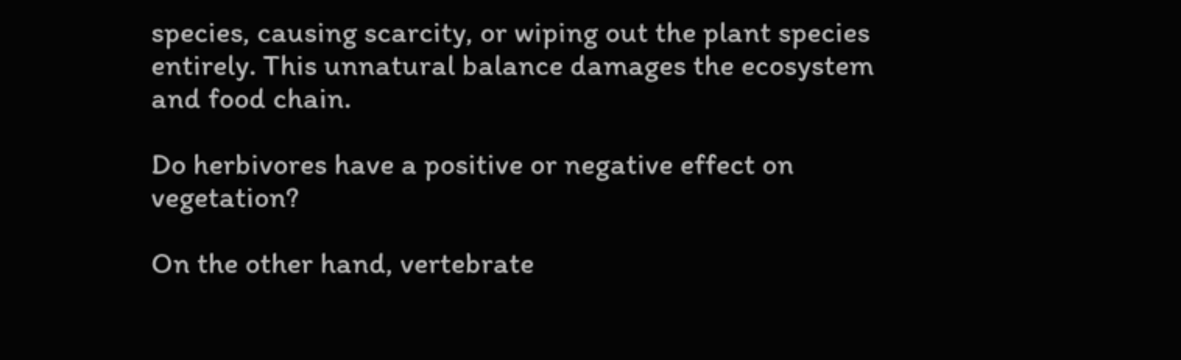species, causing scarcity, or wiping out the plant species entirely. This unnatural balance damages the ecosystem and food chain.

Do herbivores have a positive or negative effect on vegetation?

On the other hand, vertebrate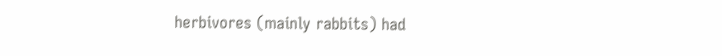herbivores (mainly rabbits) had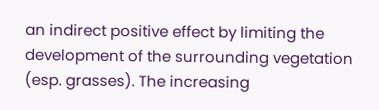an indirect positive effect by limiting the development of the surrounding vegetation (esp. grasses). The increasing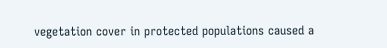vegetation cover in protected populations caused a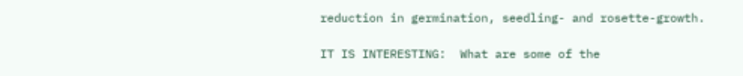reduction in germination, seedling- and rosette-growth.

IT IS INTERESTING:  What are some of the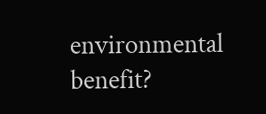environmental benefit?